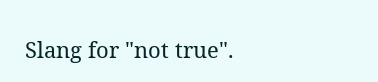Slang for "not true".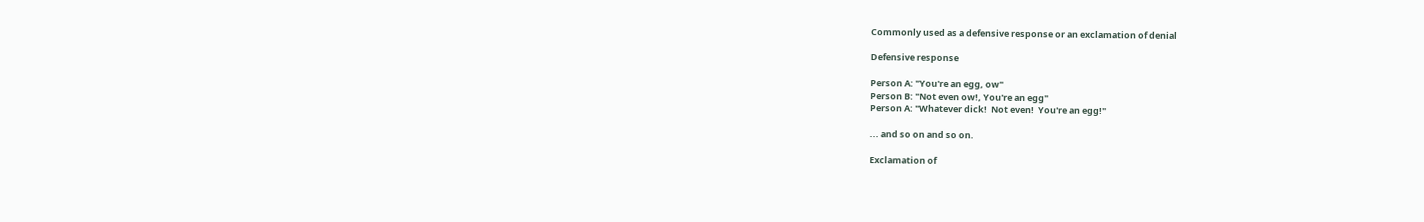Commonly used as a defensive response or an exclamation of denial

Defensive response

Person A: "You're an egg, ow"
Person B: "Not even ow!, You're an egg"
Person A: "Whatever dick!  Not even!  You're an egg!"

... and so on and so on.

Exclamation of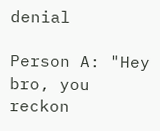denial

Person A: "Hey bro, you reckon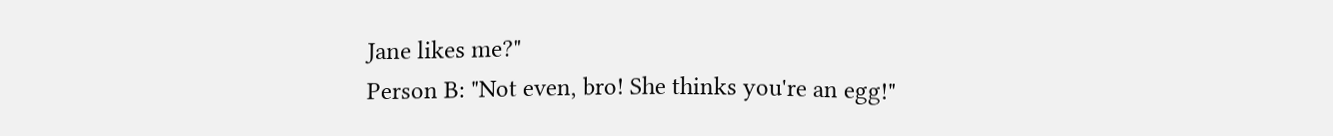Jane likes me?"
Person B: "Not even, bro! She thinks you're an egg!"